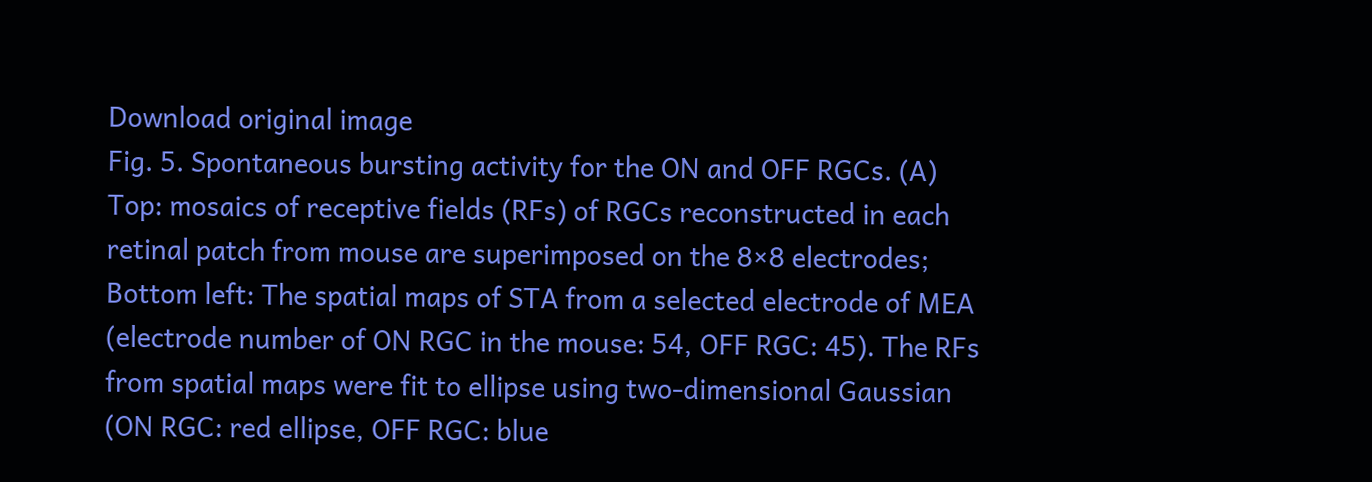Download original image
Fig. 5. Spontaneous bursting activity for the ON and OFF RGCs. (A) Top: mosaics of receptive fields (RFs) of RGCs reconstructed in each retinal patch from mouse are superimposed on the 8×8 electrodes; Bottom left: The spatial maps of STA from a selected electrode of MEA (electrode number of ON RGC in the mouse: 54, OFF RGC: 45). The RFs from spatial maps were fit to ellipse using two-dimensional Gaussian (ON RGC: red ellipse, OFF RGC: blue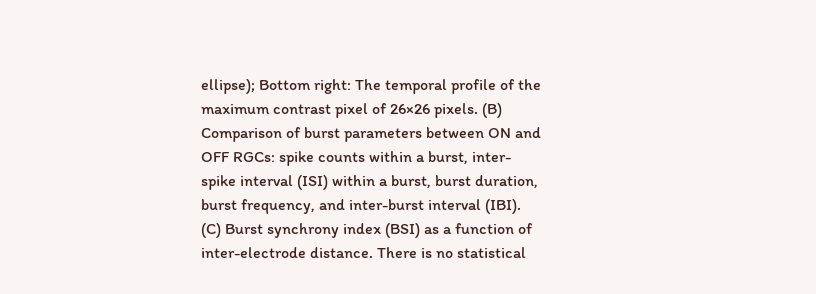ellipse); Bottom right: The temporal profile of the maximum contrast pixel of 26×26 pixels. (B) Comparison of burst parameters between ON and OFF RGCs: spike counts within a burst, inter-spike interval (ISI) within a burst, burst duration, burst frequency, and inter-burst interval (IBI). (C) Burst synchrony index (BSI) as a function of inter-electrode distance. There is no statistical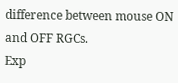difference between mouse ON and OFF RGCs.
Exp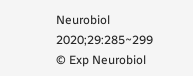Neurobiol 2020;29:285~299
© Exp Neurobiol